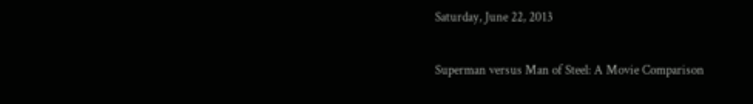Saturday, June 22, 2013

Superman versus Man of Steel: A Movie Comparison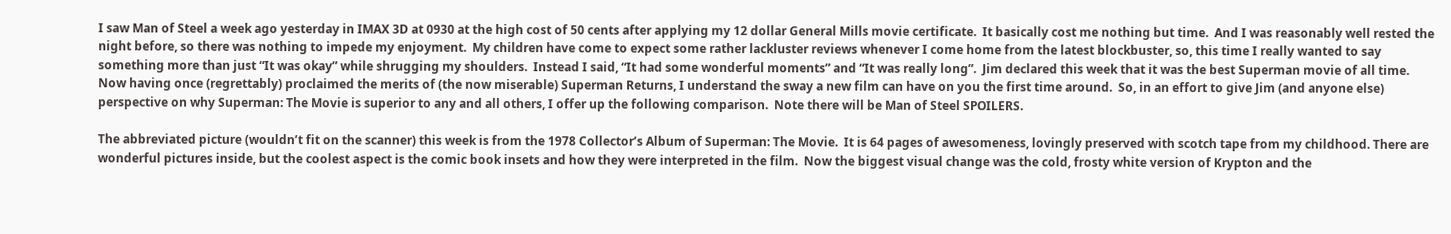I saw Man of Steel a week ago yesterday in IMAX 3D at 0930 at the high cost of 50 cents after applying my 12 dollar General Mills movie certificate.  It basically cost me nothing but time.  And I was reasonably well rested the night before, so there was nothing to impede my enjoyment.  My children have come to expect some rather lackluster reviews whenever I come home from the latest blockbuster, so, this time I really wanted to say something more than just “It was okay” while shrugging my shoulders.  Instead I said, “It had some wonderful moments” and “It was really long”.  Jim declared this week that it was the best Superman movie of all time.  Now having once (regrettably) proclaimed the merits of (the now miserable) Superman Returns, I understand the sway a new film can have on you the first time around.  So, in an effort to give Jim (and anyone else) perspective on why Superman: The Movie is superior to any and all others, I offer up the following comparison.  Note there will be Man of Steel SPOILERS.

The abbreviated picture (wouldn’t fit on the scanner) this week is from the 1978 Collector’s Album of Superman: The Movie.  It is 64 pages of awesomeness, lovingly preserved with scotch tape from my childhood. There are wonderful pictures inside, but the coolest aspect is the comic book insets and how they were interpreted in the film.  Now the biggest visual change was the cold, frosty white version of Krypton and the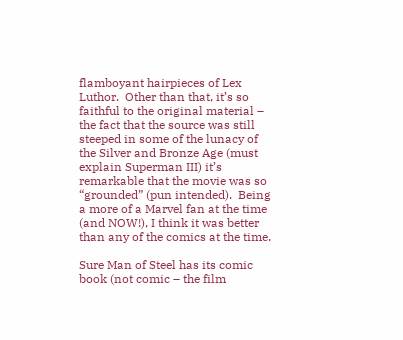flamboyant hairpieces of Lex Luthor.  Other than that, it’s so faithful to the original material – the fact that the source was still steeped in some of the lunacy of the Silver and Bronze Age (must explain Superman III) it’s remarkable that the movie was so “grounded” (pun intended).  Being a more of a Marvel fan at the time (and NOW!), I think it was better than any of the comics at the time.

Sure Man of Steel has its comic book (not comic – the film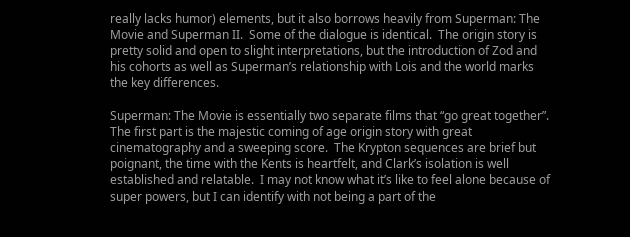really lacks humor) elements, but it also borrows heavily from Superman: The Movie and Superman II.  Some of the dialogue is identical.  The origin story is pretty solid and open to slight interpretations, but the introduction of Zod and his cohorts as well as Superman’s relationship with Lois and the world marks the key differences.

Superman: The Movie is essentially two separate films that “go great together”.  The first part is the majestic coming of age origin story with great cinematography and a sweeping score.  The Krypton sequences are brief but poignant, the time with the Kents is heartfelt, and Clark’s isolation is well established and relatable.  I may not know what it’s like to feel alone because of super powers, but I can identify with not being a part of the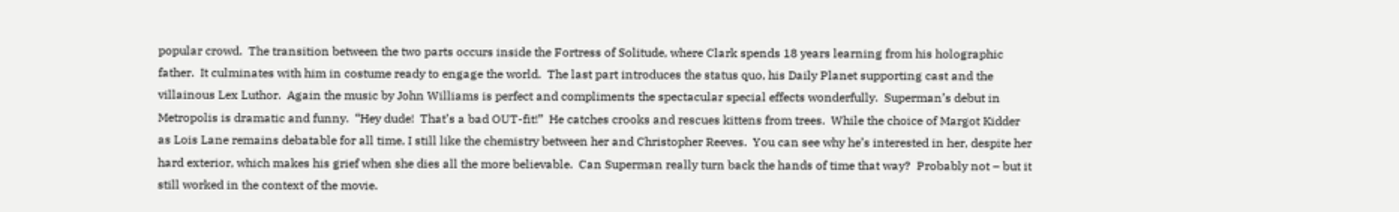popular crowd.  The transition between the two parts occurs inside the Fortress of Solitude, where Clark spends 18 years learning from his holographic father.  It culminates with him in costume ready to engage the world.  The last part introduces the status quo, his Daily Planet supporting cast and the villainous Lex Luthor.  Again the music by John Williams is perfect and compliments the spectacular special effects wonderfully.  Superman’s debut in Metropolis is dramatic and funny.  “Hey dude!  That’s a bad OUT-fit!”  He catches crooks and rescues kittens from trees.  While the choice of Margot Kidder as Lois Lane remains debatable for all time, I still like the chemistry between her and Christopher Reeves.  You can see why he’s interested in her, despite her hard exterior, which makes his grief when she dies all the more believable.  Can Superman really turn back the hands of time that way?  Probably not – but it still worked in the context of the movie.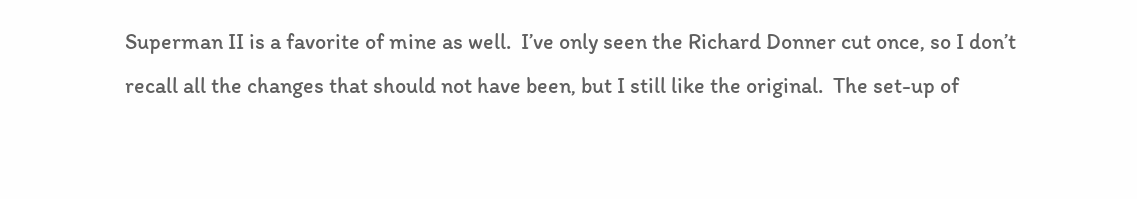Superman II is a favorite of mine as well.  I’ve only seen the Richard Donner cut once, so I don’t recall all the changes that should not have been, but I still like the original.  The set-up of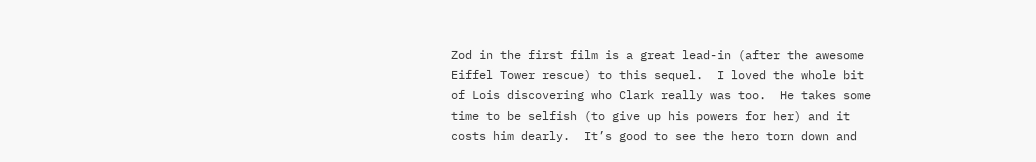Zod in the first film is a great lead-in (after the awesome Eiffel Tower rescue) to this sequel.  I loved the whole bit of Lois discovering who Clark really was too.  He takes some time to be selfish (to give up his powers for her) and it costs him dearly.  It’s good to see the hero torn down and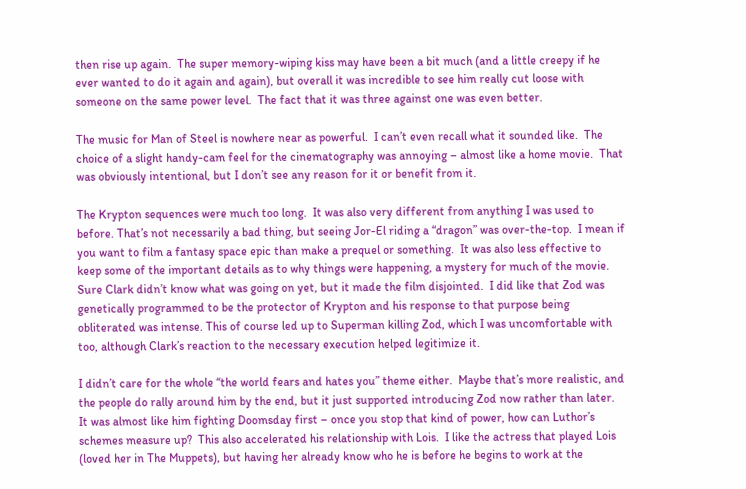then rise up again.  The super memory-wiping kiss may have been a bit much (and a little creepy if he ever wanted to do it again and again), but overall it was incredible to see him really cut loose with someone on the same power level.  The fact that it was three against one was even better.

The music for Man of Steel is nowhere near as powerful.  I can’t even recall what it sounded like.  The choice of a slight handy-cam feel for the cinematography was annoying – almost like a home movie.  That was obviously intentional, but I don’t see any reason for it or benefit from it.

The Krypton sequences were much too long.  It was also very different from anything I was used to before. That’s not necessarily a bad thing, but seeing Jor-El riding a “dragon” was over-the-top.  I mean if you want to film a fantasy space epic than make a prequel or something.  It was also less effective to keep some of the important details as to why things were happening, a mystery for much of the movie.  Sure Clark didn’t know what was going on yet, but it made the film disjointed.  I did like that Zod was genetically programmed to be the protector of Krypton and his response to that purpose being obliterated was intense. This of course led up to Superman killing Zod, which I was uncomfortable with too, although Clark’s reaction to the necessary execution helped legitimize it.

I didn’t care for the whole “the world fears and hates you” theme either.  Maybe that’s more realistic, and the people do rally around him by the end, but it just supported introducing Zod now rather than later.  It was almost like him fighting Doomsday first – once you stop that kind of power, how can Luthor’s schemes measure up?  This also accelerated his relationship with Lois.  I like the actress that played Lois (loved her in The Muppets), but having her already know who he is before he begins to work at the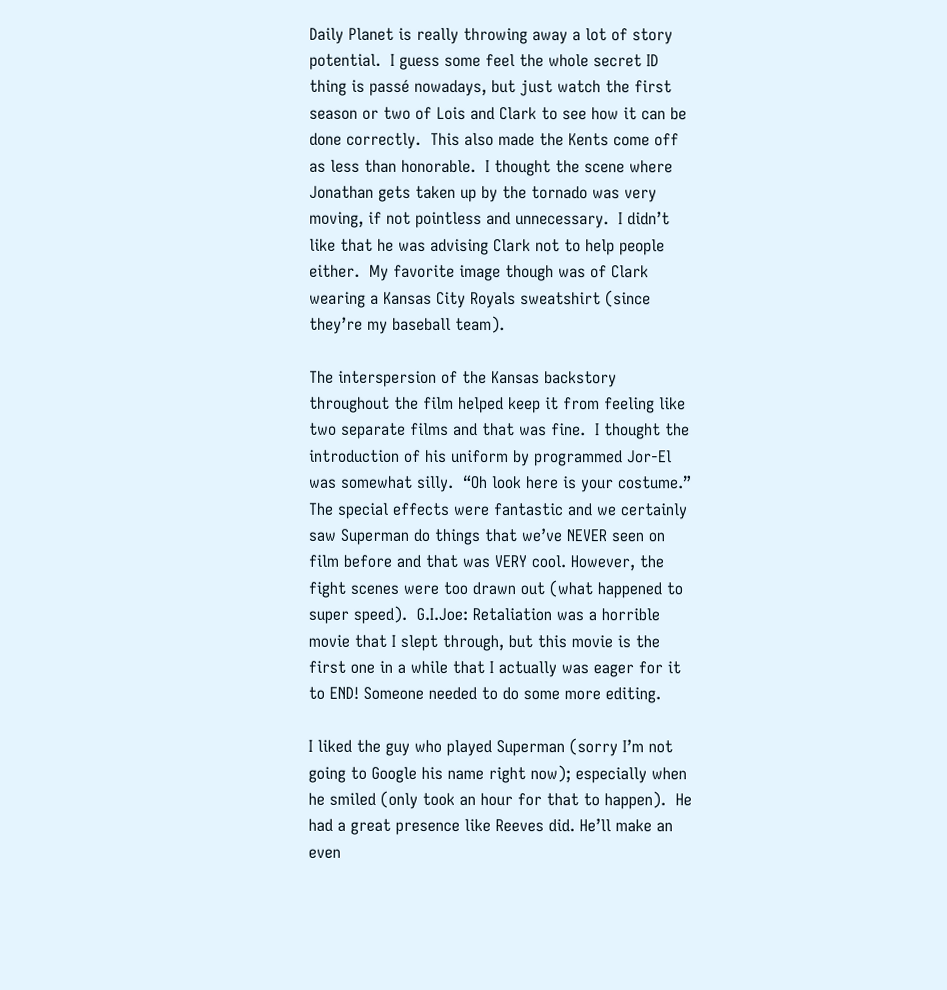Daily Planet is really throwing away a lot of story potential.  I guess some feel the whole secret ID thing is passé nowadays, but just watch the first season or two of Lois and Clark to see how it can be done correctly.  This also made the Kents come off as less than honorable.  I thought the scene where Jonathan gets taken up by the tornado was very moving, if not pointless and unnecessary.  I didn’t like that he was advising Clark not to help people either.  My favorite image though was of Clark wearing a Kansas City Royals sweatshirt (since they’re my baseball team).

The interspersion of the Kansas backstory throughout the film helped keep it from feeling like two separate films and that was fine.  I thought the introduction of his uniform by programmed Jor-El was somewhat silly.  “Oh look here is your costume.”  The special effects were fantastic and we certainly saw Superman do things that we’ve NEVER seen on film before and that was VERY cool. However, the fight scenes were too drawn out (what happened to super speed).  G.I.Joe: Retaliation was a horrible movie that I slept through, but this movie is the first one in a while that I actually was eager for it to END! Someone needed to do some more editing.

I liked the guy who played Superman (sorry I’m not going to Google his name right now); especially when he smiled (only took an hour for that to happen).  He had a great presence like Reeves did. He’ll make an even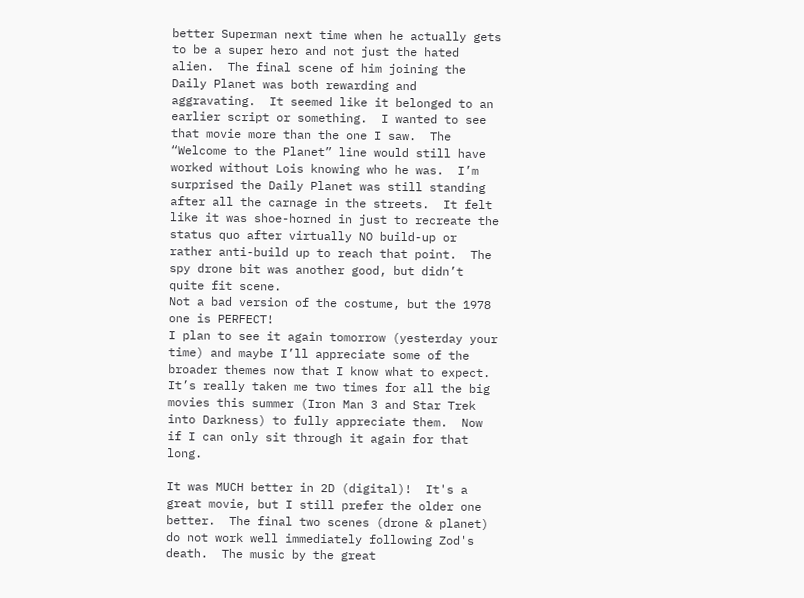better Superman next time when he actually gets to be a super hero and not just the hated alien.  The final scene of him joining the Daily Planet was both rewarding and aggravating.  It seemed like it belonged to an earlier script or something.  I wanted to see that movie more than the one I saw.  The “Welcome to the Planet” line would still have worked without Lois knowing who he was.  I’m surprised the Daily Planet was still standing after all the carnage in the streets.  It felt like it was shoe-horned in just to recreate the status quo after virtually NO build-up or rather anti-build up to reach that point.  The spy drone bit was another good, but didn’t quite fit scene.
Not a bad version of the costume, but the 1978 one is PERFECT!
I plan to see it again tomorrow (yesterday your time) and maybe I’ll appreciate some of the broader themes now that I know what to expect.  It’s really taken me two times for all the big movies this summer (Iron Man 3 and Star Trek into Darkness) to fully appreciate them.  Now if I can only sit through it again for that long.

It was MUCH better in 2D (digital)!  It's a great movie, but I still prefer the older one better.  The final two scenes (drone & planet) do not work well immediately following Zod's death.  The music by the great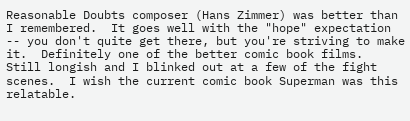Reasonable Doubts composer (Hans Zimmer) was better than I remembered.  It goes well with the "hope" expectation -- you don't quite get there, but you're striving to make it.  Definitely one of the better comic book films.  Still longish and I blinked out at a few of the fight scenes.  I wish the current comic book Superman was this relatable.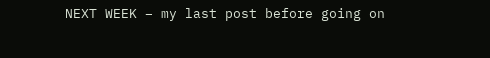NEXT WEEK – my last post before going on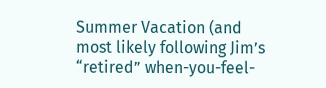Summer Vacation (and most likely following Jim’s “retired” when-you-feel-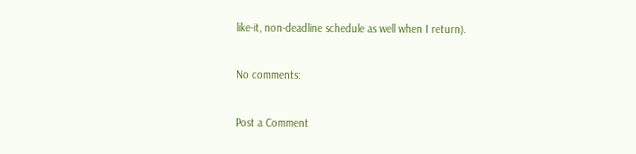like-it, non-deadline schedule as well when I return).

No comments:

Post a Comment